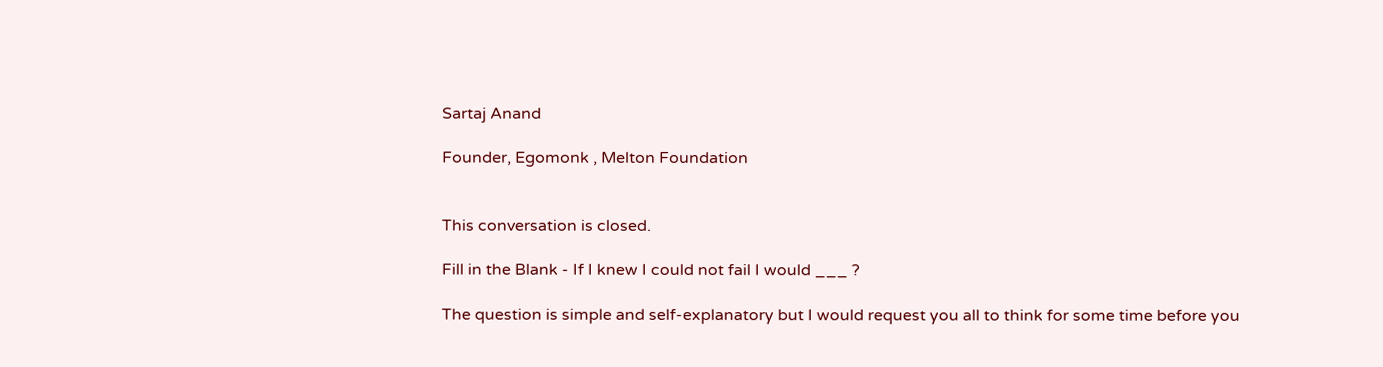Sartaj Anand

Founder, Egomonk , Melton Foundation


This conversation is closed.

Fill in the Blank - If I knew I could not fail I would ___ ?

The question is simple and self-explanatory but I would request you all to think for some time before you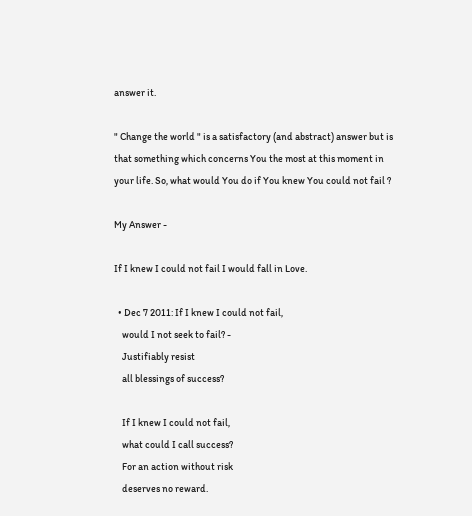answer it.

" Change the world " is a satisfactory (and abstract) answer but is that something which concerns You the most at this moment in your life. So, what would You do if You knew You could not fail ?

My Answer -

If I knew I could not fail I would fall in Love.

  • Dec 7 2011: If I knew I could not fail,
    would I not seek to fail? -
    Justifiably resist
    all blessings of success?

    If I knew I could not fail,
    what could I call success?
    For an action without risk
    deserves no reward.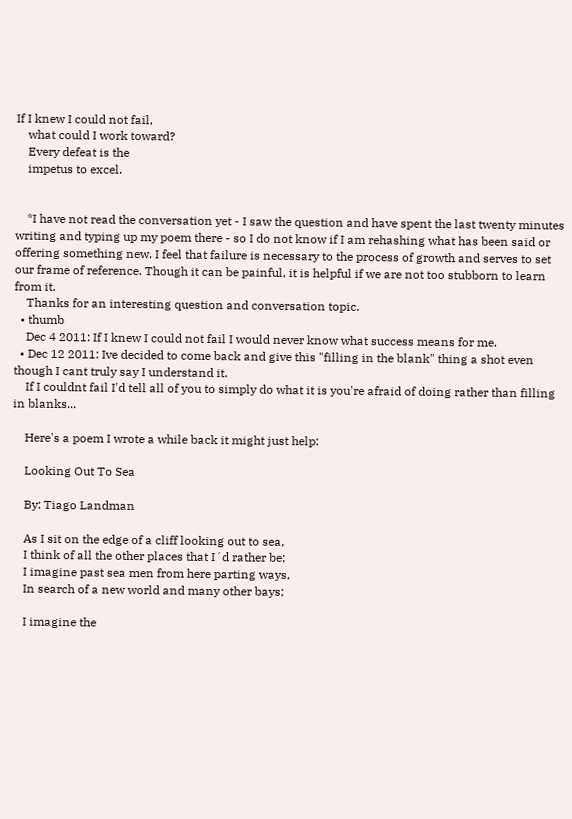If I knew I could not fail,
    what could I work toward?
    Every defeat is the
    impetus to excel.


    *I have not read the conversation yet - I saw the question and have spent the last twenty minutes writing and typing up my poem there - so I do not know if I am rehashing what has been said or offering something new. I feel that failure is necessary to the process of growth and serves to set our frame of reference. Though it can be painful, it is helpful if we are not too stubborn to learn from it.
    Thanks for an interesting question and conversation topic.
  • thumb
    Dec 4 2011: If I knew I could not fail I would never know what success means for me.
  • Dec 12 2011: Ive decided to come back and give this "filling in the blank" thing a shot even though I cant truly say I understand it.
    If I couldnt fail I'd tell all of you to simply do what it is you're afraid of doing rather than filling in blanks...

    Here's a poem I wrote a while back it might just help:

    Looking Out To Sea

    By: Tiago Landman

    As I sit on the edge of a cliff looking out to sea,
    I think of all the other places that I´d rather be;
    I imagine past sea men from here parting ways,
    In search of a new world and many other bays;

    I imagine the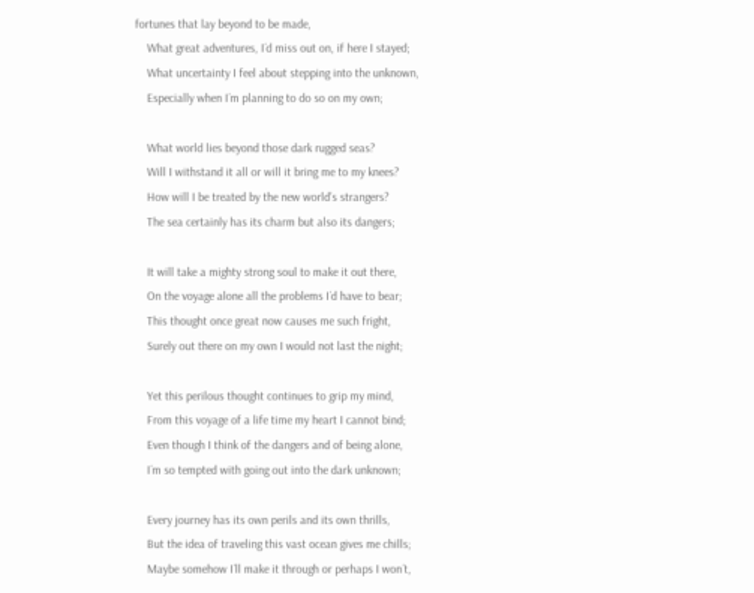fortunes that lay beyond to be made,
    What great adventures, I´d miss out on, if here I stayed;
    What uncertainty I feel about stepping into the unknown,
    Especially when I´m planning to do so on my own;

    What world lies beyond those dark rugged seas?
    Will I withstand it all or will it bring me to my knees?
    How will I be treated by the new world’s strangers?
    The sea certainly has its charm but also its dangers;

    It will take a mighty strong soul to make it out there,
    On the voyage alone all the problems I´d have to bear;
    This thought once great now causes me such fright,
    Surely out there on my own I would not last the night;

    Yet this perilous thought continues to grip my mind,
    From this voyage of a life time my heart I cannot bind;
    Even though I think of the dangers and of being alone,
    I´m so tempted with going out into the dark unknown;

    Every journey has its own perils and its own thrills,
    But the idea of traveling this vast ocean gives me chills;
    Maybe somehow I´ll make it through or perhaps I won´t,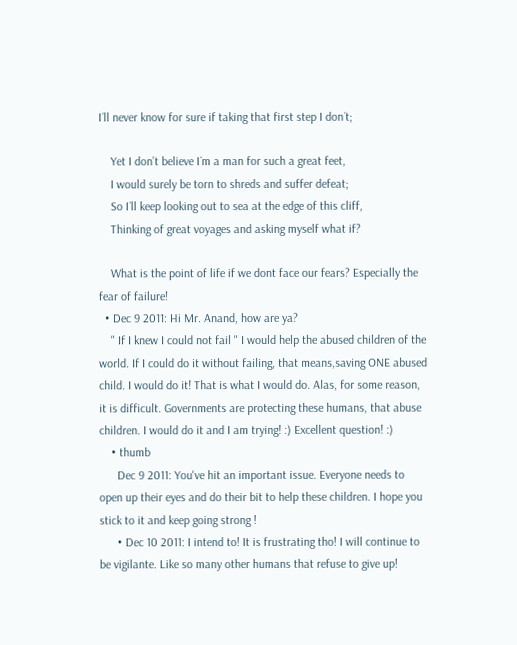I´ll never know for sure if taking that first step I don´t;

    Yet I don’t believe I´m a man for such a great feet,
    I would surely be torn to shreds and suffer defeat;
    So I´ll keep looking out to sea at the edge of this cliff,
    Thinking of great voyages and asking myself what if?

    What is the point of life if we dont face our fears? Especially the fear of failure!
  • Dec 9 2011: Hi Mr. Anand, how are ya?
    " If I knew I could not fail " I would help the abused children of the world. If I could do it without failing, that means,saving ONE abused child. I would do it! That is what I would do. Alas, for some reason, it is difficult. Governments are protecting these humans, that abuse children. I would do it and I am trying! :) Excellent question! :)
    • thumb
      Dec 9 2011: You've hit an important issue. Everyone needs to open up their eyes and do their bit to help these children. I hope you stick to it and keep going strong !
      • Dec 10 2011: I intend to! It is frustrating tho! I will continue to be vigilante. Like so many other humans that refuse to give up!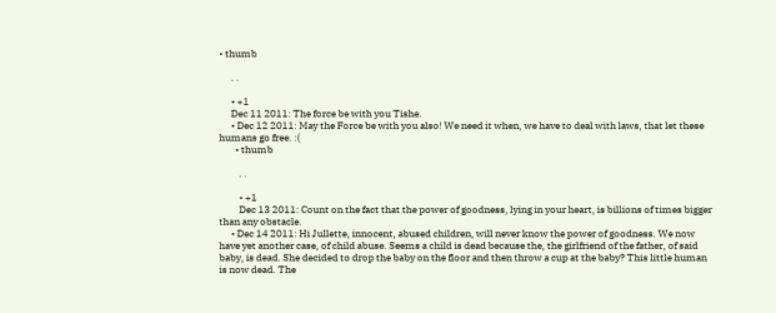• thumb

      . .

      • +1
      Dec 11 2011: The force be with you Tishe.
      • Dec 12 2011: May the Force be with you also! We need it when, we have to deal with laws, that let these humans go free. :(
        • thumb

          . .

          • +1
          Dec 13 2011: Count on the fact that the power of goodness, lying in your heart, is billions of times bigger than any obstacle.
      • Dec 14 2011: Hi Jullette, innocent, abused children, will never know the power of goodness. We now have yet another case, of child abuse. Seems a child is dead because the, the girlfriend of the father, of said baby, is dead. She decided to drop the baby on the floor and then throw a cup at the baby? This little human is now dead. The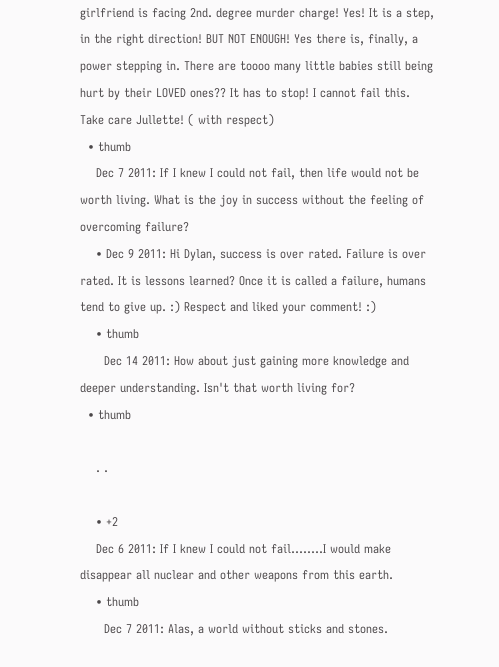girlfriend is facing 2nd. degree murder charge! Yes! It is a step, in the right direction! BUT NOT ENOUGH! Yes there is, finally, a power stepping in. There are toooo many little babies still being hurt by their LOVED ones?? It has to stop! I cannot fail this. Take care Jullette! ( with respect)
  • thumb
    Dec 7 2011: If I knew I could not fail, then life would not be worth living. What is the joy in success without the feeling of overcoming failure?
    • Dec 9 2011: Hi Dylan, success is over rated. Failure is over rated. It is lessons learned? Once it is called a failure, humans tend to give up. :) Respect and liked your comment! :)
    • thumb
      Dec 14 2011: How about just gaining more knowledge and deeper understanding. Isn't that worth living for?
  • thumb

    . .

    • +2
    Dec 6 2011: If I knew I could not fail........I would make disappear all nuclear and other weapons from this earth.
    • thumb
      Dec 7 2011: Alas, a world without sticks and stones.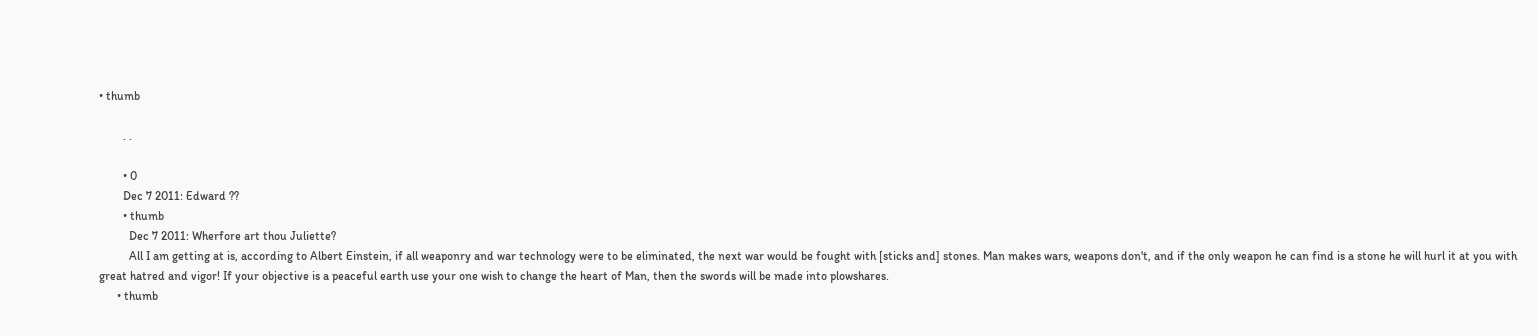• thumb

        . .

        • 0
        Dec 7 2011: Edward ??
        • thumb
          Dec 7 2011: Wherfore art thou Juliette?
          All I am getting at is, according to Albert Einstein, if all weaponry and war technology were to be eliminated, the next war would be fought with [sticks and] stones. Man makes wars, weapons don't, and if the only weapon he can find is a stone he will hurl it at you with great hatred and vigor! If your objective is a peaceful earth use your one wish to change the heart of Man, then the swords will be made into plowshares.
      • thumb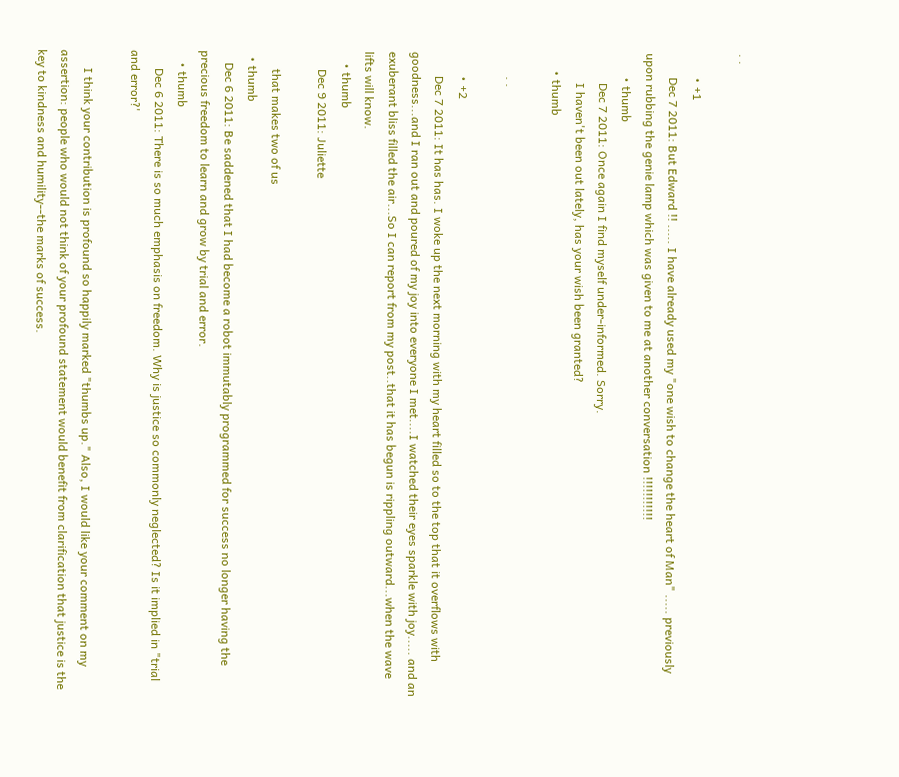. .

        • +1
        Dec 7 2011: But Edward !! ..... I have already used my "one wish to change the heart of Man" ..... previously upon rubbing the genie lamp which was given to me at another conversation !!!!!!!!!!!
        • thumb
          Dec 7 2011: Once again I find myself under-informed. Sorry.
          I haven't been out lately, has your wish been granted?
      • thumb

        . .

        • +2
        Dec 7 2011: It has has. I woke up the next morning with my heart filled so to the top that it overflows with goodness...and I ran out and poured of my joy into everyone I met....I watched their eyes sparkle with joy..... and an exuberant bliss filled the air...So I can report from my post..that it has begun is rippling outward...when the wave lifts will know.
    • thumb
      Dec 9 2011: Juliette

      that makes two of us
  • thumb
    Dec 6 2011: Be saddened that I had become a robot immutably programmed for success no longer having the precious freedom to learn and grow by trial and error.
    • thumb
      Dec 6 2011: There is so much emphasis on freedom. Why is justice so commonly neglected? Is it implied in "trial and error?'

      I think your contribution is profound so happily marked "thumbs up." Also, I would like your comment on my assertion: people who would not think of your profound statement would benefit from clarification that justice is the key to kindness and humility--the marks of success.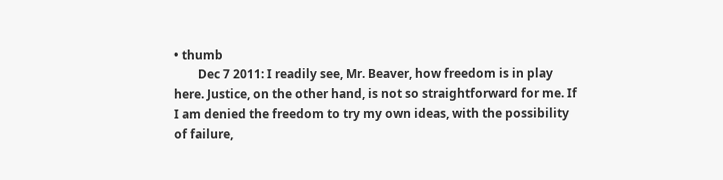• thumb
        Dec 7 2011: I readily see, Mr. Beaver, how freedom is in play here. Justice, on the other hand, is not so straightforward for me. If I am denied the freedom to try my own ideas, with the possibility of failure,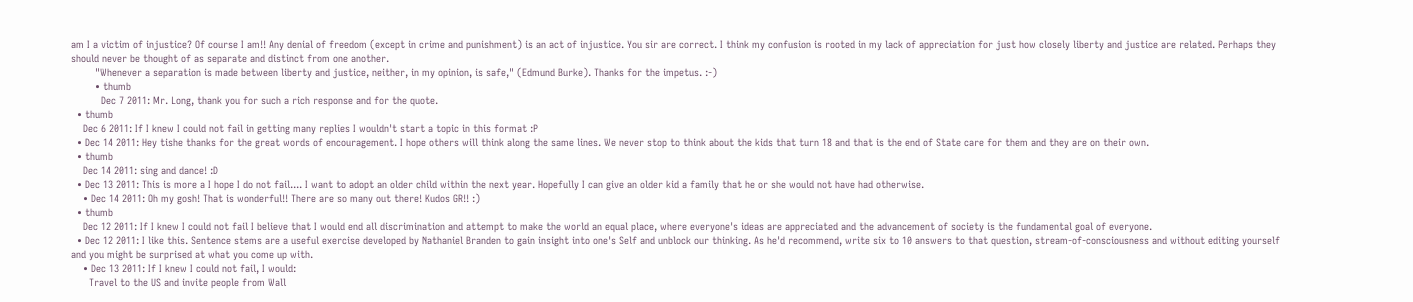am I a victim of injustice? Of course I am!! Any denial of freedom (except in crime and punishment) is an act of injustice. You sir are correct. I think my confusion is rooted in my lack of appreciation for just how closely liberty and justice are related. Perhaps they should never be thought of as separate and distinct from one another.
        "Whenever a separation is made between liberty and justice, neither, in my opinion, is safe," (Edmund Burke). Thanks for the impetus. :-)
        • thumb
          Dec 7 2011: Mr. Long, thank you for such a rich response and for the quote.
  • thumb
    Dec 6 2011: If I knew I could not fail in getting many replies I wouldn't start a topic in this format :P
  • Dec 14 2011: Hey tishe thanks for the great words of encouragement. I hope others will think along the same lines. We never stop to think about the kids that turn 18 and that is the end of State care for them and they are on their own.
  • thumb
    Dec 14 2011: sing and dance! :D
  • Dec 13 2011: This is more a I hope I do not fail.... I want to adopt an older child within the next year. Hopefully I can give an older kid a family that he or she would not have had otherwise.
    • Dec 14 2011: Oh my gosh! That is wonderful!! There are so many out there! Kudos GR!! :)
  • thumb
    Dec 12 2011: If I knew I could not fail I believe that I would end all discrimination and attempt to make the world an equal place, where everyone's ideas are appreciated and the advancement of society is the fundamental goal of everyone.
  • Dec 12 2011: I like this. Sentence stems are a useful exercise developed by Nathaniel Branden to gain insight into one's Self and unblock our thinking. As he'd recommend, write six to 10 answers to that question, stream-of-consciousness and without editing yourself and you might be surprised at what you come up with.
    • Dec 13 2011: If I knew I could not fail, I would:
      Travel to the US and invite people from Wall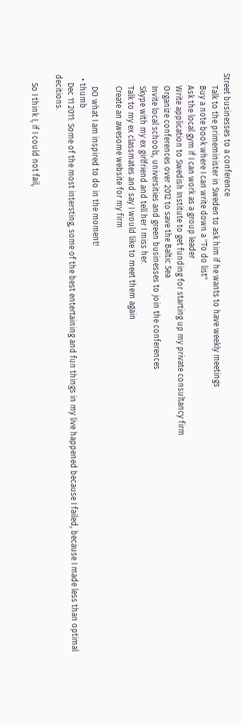Street businesses to a conference
      Talk to the primeminister in Sweden to ask him if he wants to have weekly meetings
      Buy a note book where I can write down a "To do list"
      Ask the local gym if I can work as a group leader
      Write application to Swedish Institute to get funding for starting up my private consultancy firm
      Organize conferences over 2012 to save the Baltic Sea
      Invite local schools, universities and green businesses to join the conferences
      Skype with my ex girlfriend and tell her I miss her.
      Talk to my ex classmates and say I would like to meet them again
      Create an awesome website for my firm

      DO what I am inspired to do in the moment!
  • thumb
    Dec 11 2011: Some of the most intersting, some of the best entertaining and fun things in my live happened because I failed, because I made less than optimal decitions.

    So I think I, if I could not fail,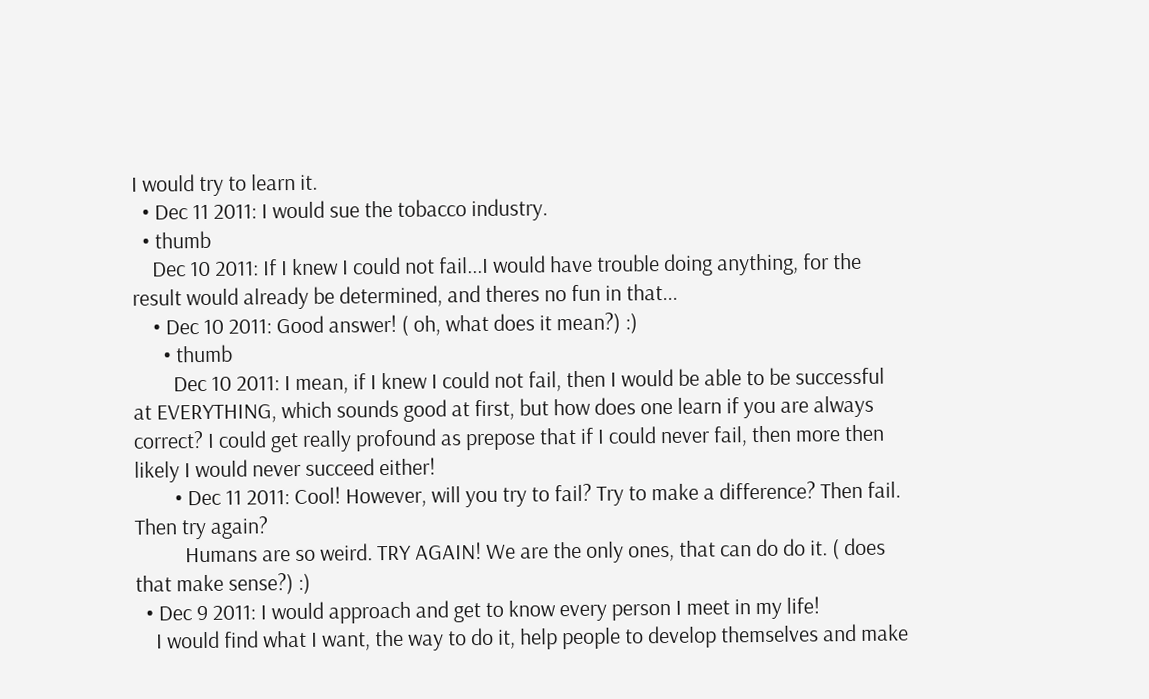I would try to learn it.
  • Dec 11 2011: I would sue the tobacco industry.
  • thumb
    Dec 10 2011: If I knew I could not fail...I would have trouble doing anything, for the result would already be determined, and theres no fun in that...
    • Dec 10 2011: Good answer! ( oh, what does it mean?) :)
      • thumb
        Dec 10 2011: I mean, if I knew I could not fail, then I would be able to be successful at EVERYTHING, which sounds good at first, but how does one learn if you are always correct? I could get really profound as prepose that if I could never fail, then more then likely I would never succeed either!
        • Dec 11 2011: Cool! However, will you try to fail? Try to make a difference? Then fail. Then try again?
          Humans are so weird. TRY AGAIN! We are the only ones, that can do do it. ( does that make sense?) :)
  • Dec 9 2011: I would approach and get to know every person I meet in my life!
    I would find what I want, the way to do it, help people to develop themselves and make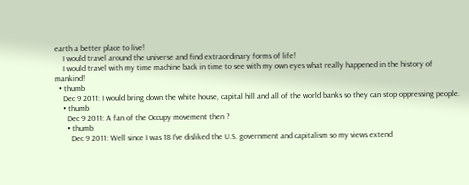earth a better place to live!
    I would travel around the universe and find extraordinary forms of life!
    I would travel with my time machine back in time to see with my own eyes what really happened in the history of mankind!
  • thumb
    Dec 9 2011: I would bring down the white house, capital hill and all of the world banks so they can stop oppressing people.
    • thumb
      Dec 9 2011: A fan of the Occupy movement then ?
      • thumb
        Dec 9 2011: Well since I was 18 I've disliked the U.S. government and capitalism so my views extend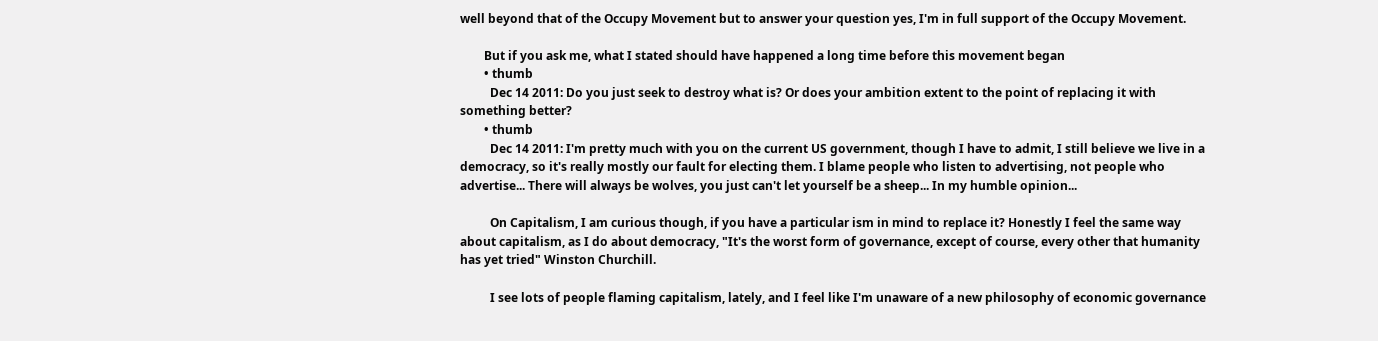well beyond that of the Occupy Movement but to answer your question yes, I'm in full support of the Occupy Movement.

        But if you ask me, what I stated should have happened a long time before this movement began
        • thumb
          Dec 14 2011: Do you just seek to destroy what is? Or does your ambition extent to the point of replacing it with something better?
        • thumb
          Dec 14 2011: I'm pretty much with you on the current US government, though I have to admit, I still believe we live in a democracy, so it's really mostly our fault for electing them. I blame people who listen to advertising, not people who advertise... There will always be wolves, you just can't let yourself be a sheep... In my humble opinion...

          On Capitalism, I am curious though, if you have a particular ism in mind to replace it? Honestly I feel the same way about capitalism, as I do about democracy, "It's the worst form of governance, except of course, every other that humanity has yet tried" Winston Churchill.

          I see lots of people flaming capitalism, lately, and I feel like I'm unaware of a new philosophy of economic governance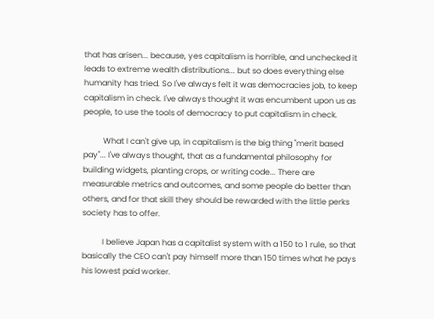that has arisen... because, yes capitalism is horrible, and unchecked it leads to extreme wealth distributions... but so does everything else humanity has tried. So I've always felt it was democracies job, to keep capitalism in check. I've always thought it was encumbent upon us as people, to use the tools of democracy to put capitalism in check.

          What I can't give up, in capitalism is the big thing "merit based pay"... I've always thought, that as a fundamental philosophy for building widgets, planting crops, or writing code... There are measurable metrics and outcomes, and some people do better than others, and for that skill they should be rewarded with the little perks society has to offer.

          I believe Japan has a capitalist system with a 150 to 1 rule, so that basically the CEO can't pay himself more than 150 times what he pays his lowest paid worker.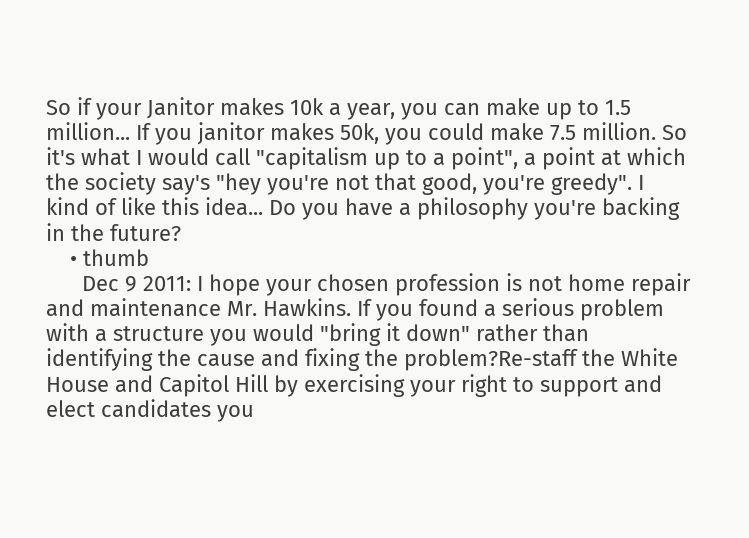So if your Janitor makes 10k a year, you can make up to 1.5 million... If you janitor makes 50k, you could make 7.5 million. So it's what I would call "capitalism up to a point", a point at which the society say's "hey you're not that good, you're greedy". I kind of like this idea... Do you have a philosophy you're backing in the future?
    • thumb
      Dec 9 2011: I hope your chosen profession is not home repair and maintenance Mr. Hawkins. If you found a serious problem with a structure you would "bring it down" rather than identifying the cause and fixing the problem?Re-staff the White House and Capitol Hill by exercising your right to support and elect candidates you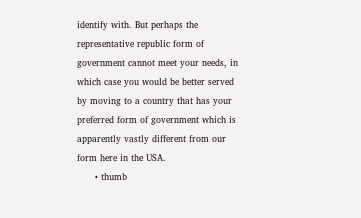identify with. But perhaps the representative republic form of government cannot meet your needs, in which case you would be better served by moving to a country that has your preferred form of government which is apparently vastly different from our form here in the USA.
      • thumb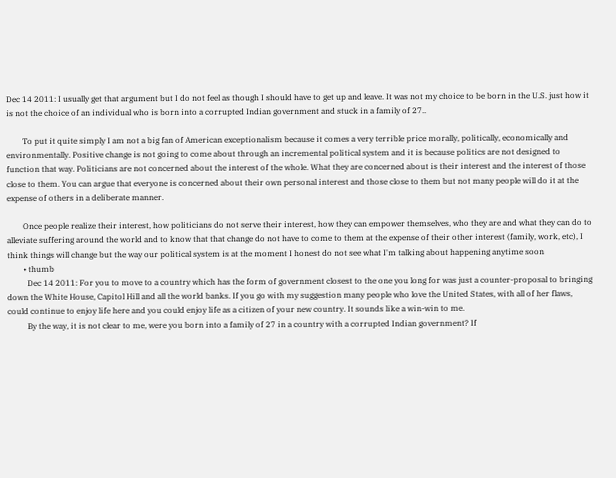Dec 14 2011: I usually get that argument but I do not feel as though I should have to get up and leave. It was not my choice to be born in the U.S. just how it is not the choice of an individual who is born into a corrupted Indian government and stuck in a family of 27..

        To put it quite simply I am not a big fan of American exceptionalism because it comes a very terrible price morally, politically, economically and environmentally. Positive change is not going to come about through an incremental political system and it is because politics are not designed to function that way. Politicians are not concerned about the interest of the whole. What they are concerned about is their interest and the interest of those close to them. You can argue that everyone is concerned about their own personal interest and those close to them but not many people will do it at the expense of others in a deliberate manner.

        Once people realize their interest, how politicians do not serve their interest, how they can empower themselves, who they are and what they can do to alleviate suffering around the world and to know that that change do not have to come to them at the expense of their other interest (family, work, etc), I think things will change but the way our political system is at the moment I honest do not see what I'm talking about happening anytime soon
        • thumb
          Dec 14 2011: For you to move to a country which has the form of government closest to the one you long for was just a counter-proposal to bringing down the White House, Capitol Hill and all the world banks. If you go with my suggestion many people who love the United States, with all of her flaws, could continue to enjoy life here and you could enjoy life as a citizen of your new country. It sounds like a win-win to me.
          By the way, it is not clear to me, were you born into a family of 27 in a country with a corrupted Indian government? If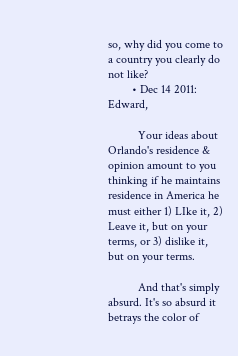so, why did you come to a country you clearly do not like?
        • Dec 14 2011: Edward,

          Your ideas about Orlando's residence & opinion amount to you thinking if he maintains residence in America he must either 1) LIke it, 2) Leave it, but on your terms, or 3) dislike it, but on your terms.

          And that's simply absurd. It's so absurd it betrays the color of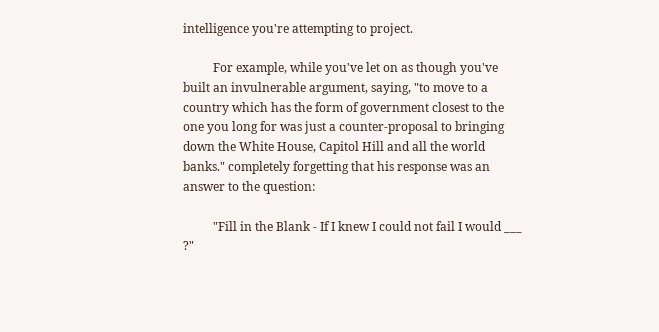intelligence you're attempting to project.

          For example, while you've let on as though you've built an invulnerable argument, saying, "to move to a country which has the form of government closest to the one you long for was just a counter-proposal to bringing down the White House, Capitol Hill and all the world banks." completely forgetting that his response was an answer to the question:

          "Fill in the Blank - If I knew I could not fail I would ___ ?"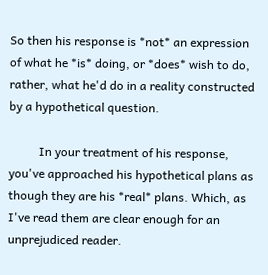So then his response is *not* an expression of what he *is* doing, or *does* wish to do, rather, what he'd do in a reality constructed by a hypothetical question.

          In your treatment of his response, you've approached his hypothetical plans as though they are his *real* plans. Which, as I've read them are clear enough for an unprejudiced reader.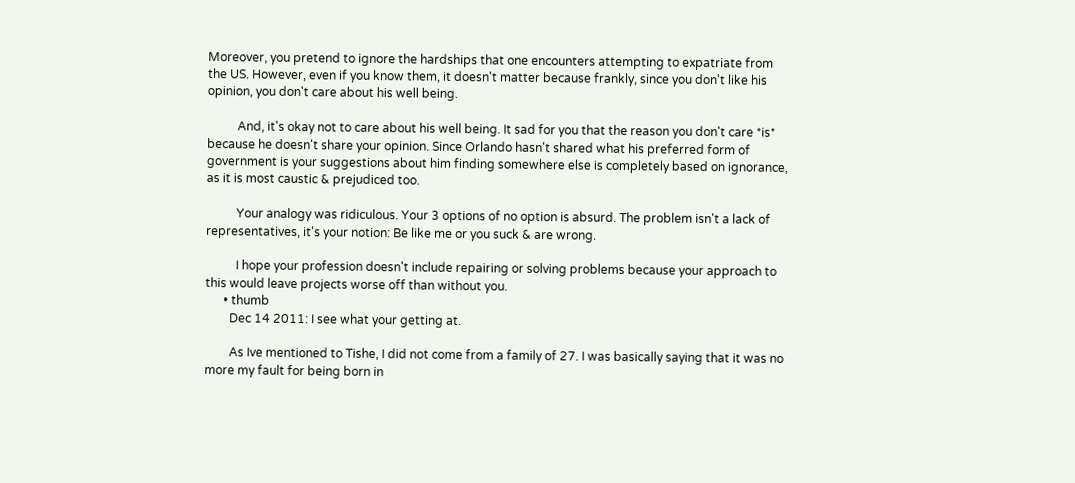Moreover, you pretend to ignore the hardships that one encounters attempting to expatriate from the US. However, even if you know them, it doesn't matter because frankly, since you don't like his opinion, you don't care about his well being.

          And, it's okay not to care about his well being. It sad for you that the reason you don't care *is* because he doesn't share your opinion. Since Orlando hasn't shared what his preferred form of government is your suggestions about him finding somewhere else is completely based on ignorance, as it is most caustic & prejudiced too.

          Your analogy was ridiculous. Your 3 options of no option is absurd. The problem isn't a lack of representatives, it's your notion: Be like me or you suck & are wrong.

          I hope your profession doesn't include repairing or solving problems because your approach to this would leave projects worse off than without you.
      • thumb
        Dec 14 2011: I see what your getting at.

        As Ive mentioned to Tishe, I did not come from a family of 27. I was basically saying that it was no more my fault for being born in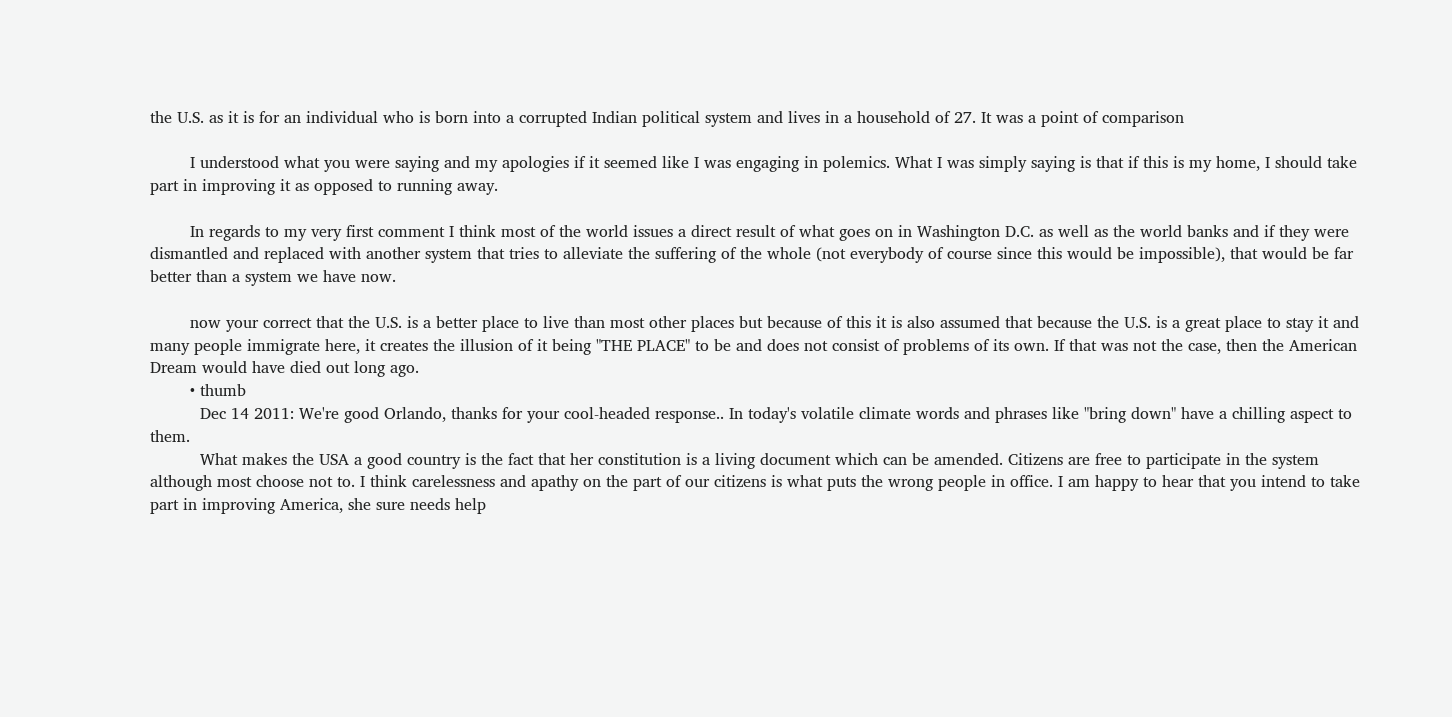the U.S. as it is for an individual who is born into a corrupted Indian political system and lives in a household of 27. It was a point of comparison

        I understood what you were saying and my apologies if it seemed like I was engaging in polemics. What I was simply saying is that if this is my home, I should take part in improving it as opposed to running away.

        In regards to my very first comment I think most of the world issues a direct result of what goes on in Washington D.C. as well as the world banks and if they were dismantled and replaced with another system that tries to alleviate the suffering of the whole (not everybody of course since this would be impossible), that would be far better than a system we have now.

        now your correct that the U.S. is a better place to live than most other places but because of this it is also assumed that because the U.S. is a great place to stay it and many people immigrate here, it creates the illusion of it being "THE PLACE" to be and does not consist of problems of its own. If that was not the case, then the American Dream would have died out long ago.
        • thumb
          Dec 14 2011: We're good Orlando, thanks for your cool-headed response.. In today's volatile climate words and phrases like "bring down" have a chilling aspect to them.
          What makes the USA a good country is the fact that her constitution is a living document which can be amended. Citizens are free to participate in the system although most choose not to. I think carelessness and apathy on the part of our citizens is what puts the wrong people in office. I am happy to hear that you intend to take part in improving America, she sure needs help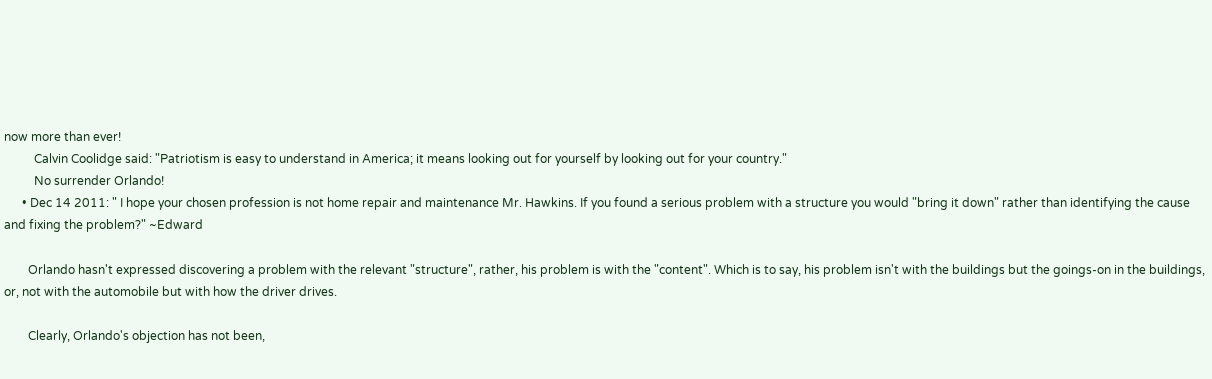now more than ever!
          Calvin Coolidge said: "Patriotism is easy to understand in America; it means looking out for yourself by looking out for your country."
          No surrender Orlando!
      • Dec 14 2011: " I hope your chosen profession is not home repair and maintenance Mr. Hawkins. If you found a serious problem with a structure you would "bring it down" rather than identifying the cause and fixing the problem?" ~Edward

        Orlando hasn't expressed discovering a problem with the relevant "structure", rather, his problem is with the "content". Which is to say, his problem isn't with the buildings but the goings-on in the buildings, or, not with the automobile but with how the driver drives.

        Clearly, Orlando's objection has not been,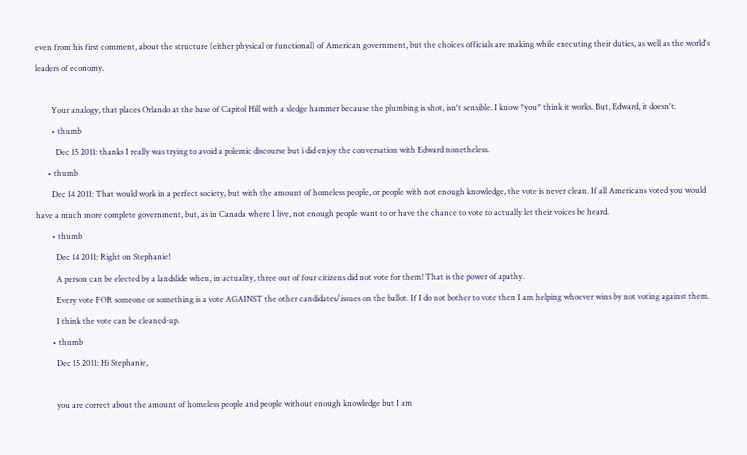even from his first comment, about the structure (either physical or functional) of American government, but the choices officials are making while executing their duties, as well as the world's leaders of economy.

        Your analogy, that places Orlando at the base of Capitol Hill with a sledge hammer because the plumbing is shot, isn't sensible. I know *you* think it works. But, Edward, it doesn't.
        • thumb
          Dec 15 2011: thanks I really was trying to avoid a polemic discourse but i did enjoy the conversation with Edward nonetheless.
      • thumb
        Dec 14 2011: That would work in a perfect society, but with the amount of homeless people, or people with not enough knowledge, the vote is never clean. If all Americans voted you would have a much more complete government, but, as in Canada where I live, not enough people want to or have the chance to vote to actually let their voices be heard.
        • thumb
          Dec 14 2011: Right on Stephanie!
          A person can be elected by a landslide when, in actuality, three out of four citizens did not vote for them! That is the power of apathy.
          Every vote FOR someone or something is a vote AGAINST the other candidates/issues on the ballot. If I do not bother to vote then I am helping whoever wins by not voting against them.
          I think the vote can be cleaned-up.
        • thumb
          Dec 15 2011: Hi Stephanie,

          you are correct about the amount of homeless people and people without enough knowledge but I am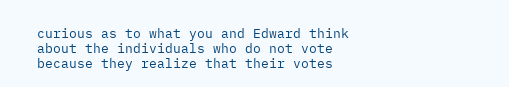curious as to what you and Edward think about the individuals who do not vote because they realize that their votes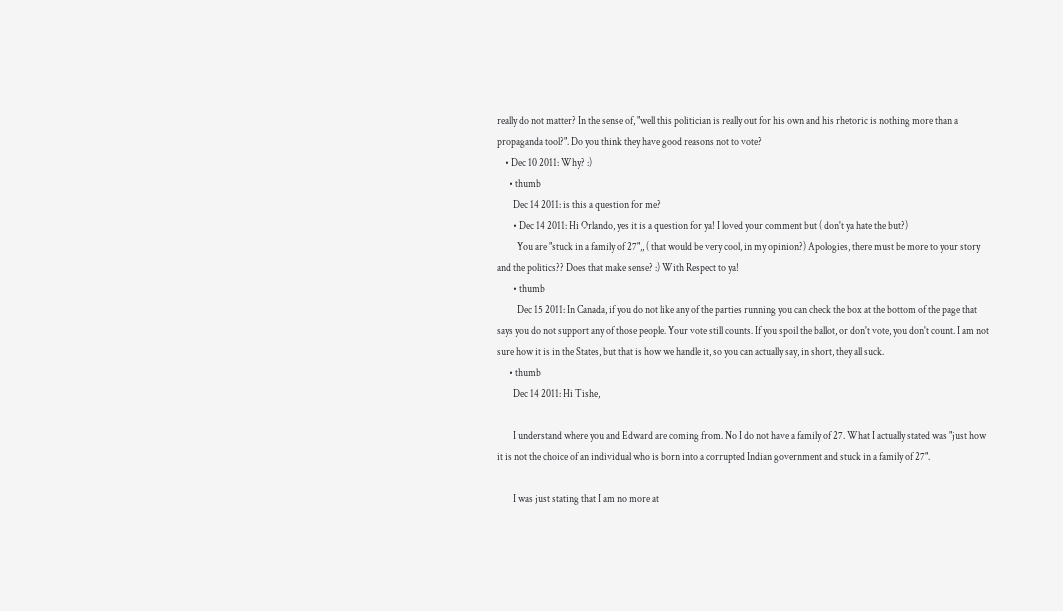really do not matter? In the sense of, "well this politician is really out for his own and his rhetoric is nothing more than a propaganda tool?". Do you think they have good reasons not to vote?
    • Dec 10 2011: Why? :)
      • thumb
        Dec 14 2011: is this a question for me?
        • Dec 14 2011: Hi Orlando, yes it is a question for ya! I loved your comment but ( don't ya hate the but?)
          You are "stuck in a family of 27",, ( that would be very cool, in my opinion?) Apologies, there must be more to your story and the politics?? Does that make sense? :) With Respect to ya!
        • thumb
          Dec 15 2011: In Canada, if you do not like any of the parties running you can check the box at the bottom of the page that says you do not support any of those people. Your vote still counts. If you spoil the ballot, or don't vote, you don't count. I am not sure how it is in the States, but that is how we handle it, so you can actually say, in short, they all suck.
      • thumb
        Dec 14 2011: Hi Tishe,

        I understand where you and Edward are coming from. No I do not have a family of 27. What I actually stated was "just how it is not the choice of an individual who is born into a corrupted Indian government and stuck in a family of 27".

        I was just stating that I am no more at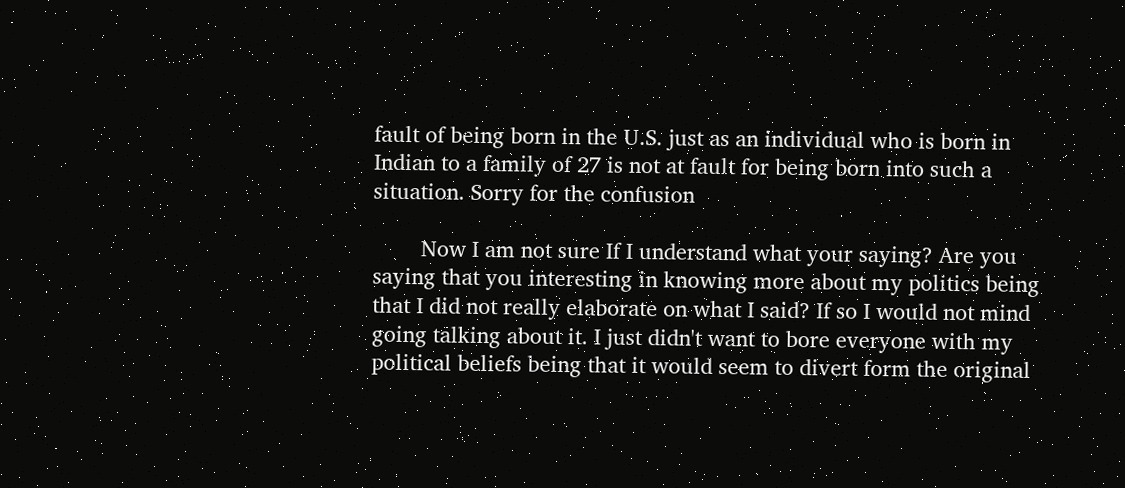fault of being born in the U.S. just as an individual who is born in Indian to a family of 27 is not at fault for being born into such a situation. Sorry for the confusion

        Now I am not sure If I understand what your saying? Are you saying that you interesting in knowing more about my politics being that I did not really elaborate on what I said? If so I would not mind going talking about it. I just didn't want to bore everyone with my political beliefs being that it would seem to divert form the original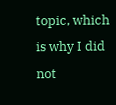topic, which is why I did not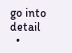go into detail
  •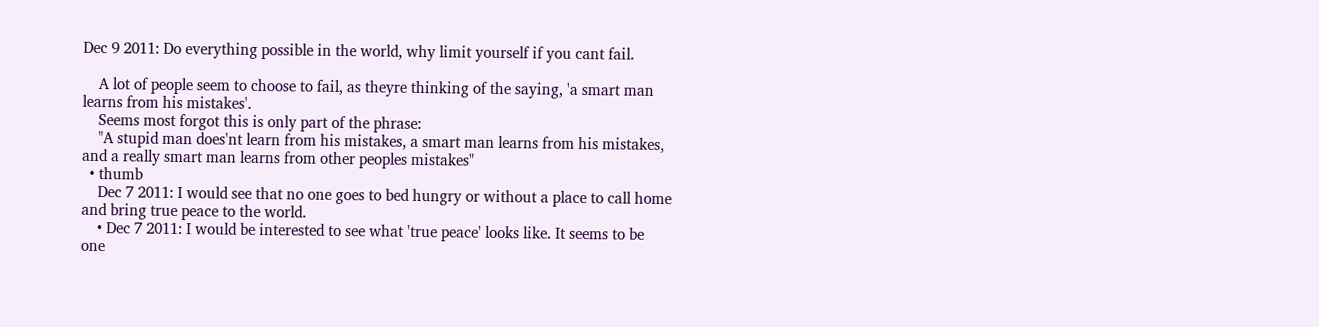Dec 9 2011: Do everything possible in the world, why limit yourself if you cant fail.

    A lot of people seem to choose to fail, as theyre thinking of the saying, 'a smart man learns from his mistakes'.
    Seems most forgot this is only part of the phrase:
    "A stupid man does'nt learn from his mistakes, a smart man learns from his mistakes, and a really smart man learns from other peoples mistakes"
  • thumb
    Dec 7 2011: I would see that no one goes to bed hungry or without a place to call home and bring true peace to the world.
    • Dec 7 2011: I would be interested to see what 'true peace' looks like. It seems to be one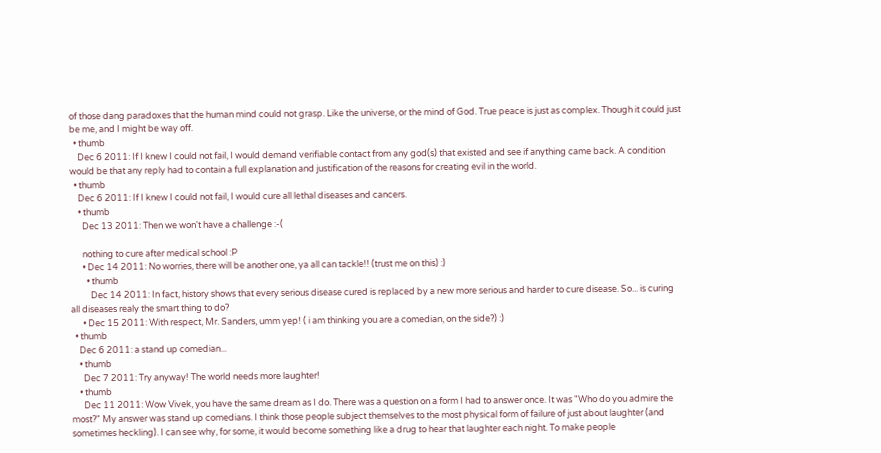of those dang paradoxes that the human mind could not grasp. Like the universe, or the mind of God. True peace is just as complex. Though it could just be me, and I might be way off.
  • thumb
    Dec 6 2011: If I knew I could not fail, I would demand verifiable contact from any god(s) that existed and see if anything came back. A condition would be that any reply had to contain a full explanation and justification of the reasons for creating evil in the world.
  • thumb
    Dec 6 2011: If I knew I could not fail, I would cure all lethal diseases and cancers.
    • thumb
      Dec 13 2011: Then we won't have a challenge :-(

      nothing to cure after medical school :P
      • Dec 14 2011: No worries, there will be another one, ya all can tackle!! (trust me on this) :)
        • thumb
          Dec 14 2011: In fact, history shows that every serious disease cured is replaced by a new more serious and harder to cure disease. So... is curing all diseases realy the smart thing to do?
      • Dec 15 2011: With respect, Mr. Sanders, umm yep! ( i am thinking you are a comedian, on the side?) :)
  • thumb
    Dec 6 2011: a stand up comedian...
    • thumb
      Dec 7 2011: Try anyway! The world needs more laughter!
    • thumb
      Dec 11 2011: Wow Vivek, you have the same dream as I do. There was a question on a form I had to answer once. It was "Who do you admire the most?" My answer was stand up comedians. I think those people subject themselves to the most physical form of failure of just about laughter (and sometimes heckling). I can see why, for some, it would become something like a drug to hear that laughter each night. To make people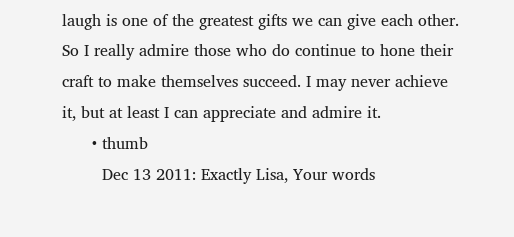laugh is one of the greatest gifts we can give each other. So I really admire those who do continue to hone their craft to make themselves succeed. I may never achieve it, but at least I can appreciate and admire it.
      • thumb
        Dec 13 2011: Exactly Lisa, Your words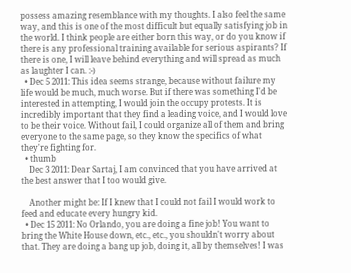possess amazing resemblance with my thoughts. I also feel the same way, and this is one of the most difficult but equally satisfying job in the world. I think people are either born this way, or do you know if there is any professional training available for serious aspirants? If there is one, I will leave behind everything and will spread as much as laughter I can. :-)
  • Dec 5 2011: This idea seems strange, because without failure my life would be much, much worse. But if there was something I'd be interested in attempting, I would join the occupy protests. It is incredibly important that they find a leading voice, and I would love to be their voice. Without fail, I could organize all of them and bring everyone to the same page, so they know the specifics of what they're fighting for.
  • thumb
    Dec 3 2011: Dear Sartaj, I am convinced that you have arrived at the best answer that I too would give.

    Another might be: If I knew that I could not fail I would work to feed and educate every hungry kid.
  • Dec 15 2011: No Orlando, you are doing a fine job! You want to bring the White House down, etc., etc., you shouldn't worry about that. They are doing a bang up job, doing it, all by themselves! I was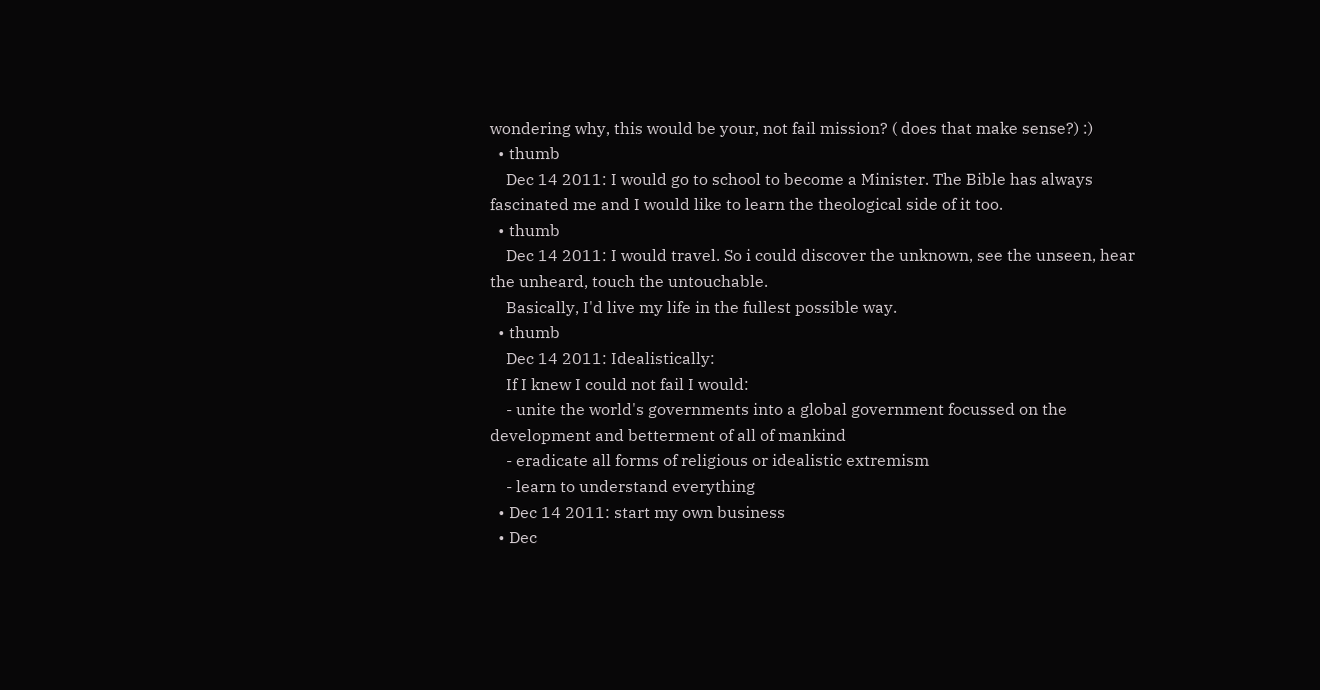wondering why, this would be your, not fail mission? ( does that make sense?) :)
  • thumb
    Dec 14 2011: I would go to school to become a Minister. The Bible has always fascinated me and I would like to learn the theological side of it too.
  • thumb
    Dec 14 2011: I would travel. So i could discover the unknown, see the unseen, hear the unheard, touch the untouchable.
    Basically, I'd live my life in the fullest possible way.
  • thumb
    Dec 14 2011: Idealistically:
    If I knew I could not fail I would:
    - unite the world's governments into a global government focussed on the development and betterment of all of mankind
    - eradicate all forms of religious or idealistic extremism
    - learn to understand everything
  • Dec 14 2011: start my own business
  • Dec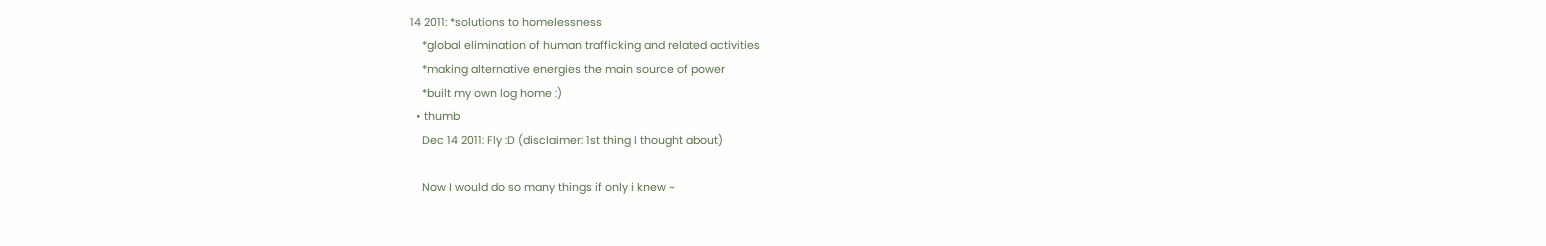14 2011: *solutions to homelessness
    *global elimination of human trafficking and related activities
    *making alternative energies the main source of power
    *built my own log home :)
  • thumb
    Dec 14 2011: Fly :D (disclaimer: 1st thing I thought about)

    Now I would do so many things if only i knew ~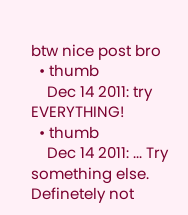btw nice post bro
  • thumb
    Dec 14 2011: try EVERYTHING!
  • thumb
    Dec 14 2011: ... Try something else. Definetely not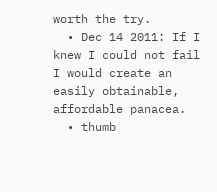worth the try.
  • Dec 14 2011: If I knew I could not fail I would create an easily obtainable, affordable panacea.
  • thumb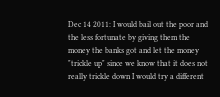Dec 14 2011: I would bail out the poor and the less fortunate by giving them the money the banks got and let the money "trickle up" since we know that it does not really trickle down I would try a different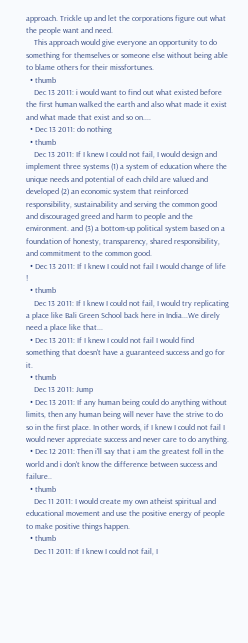approach. Trickle up and let the corporations figure out what the people want and need.
    This approach would give everyone an opportunity to do something for themselves or someone else without being able to blame others for their missfortunes.
  • thumb
    Dec 13 2011: i would want to find out what existed before the first human walked the earth and also what made it exist and what made that exist and so on....
  • Dec 13 2011: do nothing
  • thumb
    Dec 13 2011: If I knew I could not fail, I would design and implement three systems (1) a system of education where the unique needs and potential of each child are valued and developed (2) an economic system that reinforced responsibility, sustainability and serving the common good and discouraged greed and harm to people and the environment. and (3) a bottom-up political system based on a foundation of honesty, transparency, shared responsibility, and commitment to the common good.
  • Dec 13 2011: If I knew I could not fail I would change of life !
  • thumb
    Dec 13 2011: If I knew I could not fail, I would try replicating a place like Bali Green School back here in India...We direly need a place like that...
  • Dec 13 2011: If I knew I could not fail I would find something that doesn't have a guaranteed success and go for it.
  • thumb
    Dec 13 2011: Jump
  • Dec 13 2011: If any human being could do anything without limits, then any human being will never have the strive to do so in the first place. In other words, if I knew I could not fail I would never appreciate success and never care to do anything.
  • Dec 12 2011: Then i'll say that i am the greatest foll in the world and i don't know the difference between success and failure..
  • thumb
    Dec 11 2011: I would create my own atheist spiritual and educational movement and use the positive energy of people to make positive things happen.
  • thumb
    Dec 11 2011: If I knew I could not fail, I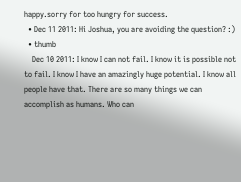happy.sorry for too hungry for success.
  • Dec 11 2011: Hi Joshua, you are avoiding the question? :)
  • thumb
    Dec 10 2011: I know I can not fail. I know it is possible not to fail. I know I have an amazingly huge potential. I know all people have that. There are so many things we can accomplish as humans. Who can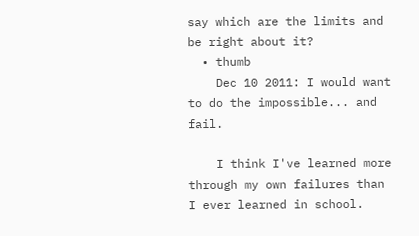say which are the limits and be right about it?
  • thumb
    Dec 10 2011: I would want to do the impossible... and fail.

    I think I've learned more through my own failures than I ever learned in school.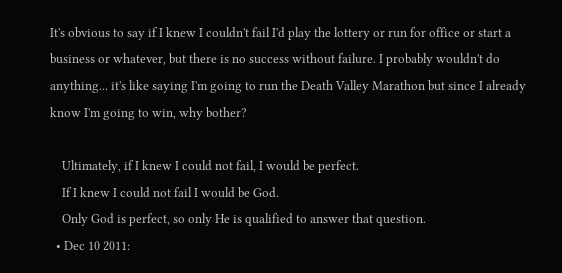It's obvious to say if I knew I couldn't fail I'd play the lottery or run for office or start a business or whatever, but there is no success without failure. I probably wouldn't do anything... it's like saying I'm going to run the Death Valley Marathon but since I already know I'm going to win, why bother?

    Ultimately, if I knew I could not fail, I would be perfect.
    If I knew I could not fail I would be God.
    Only God is perfect, so only He is qualified to answer that question.
  • Dec 10 2011: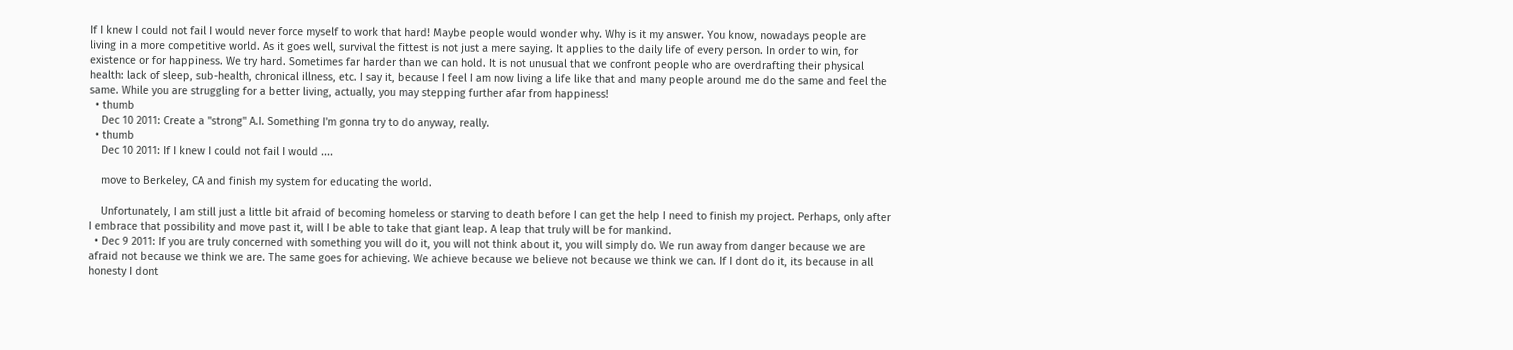If I knew I could not fail I would never force myself to work that hard! Maybe people would wonder why. Why is it my answer. You know, nowadays people are living in a more competitive world. As it goes well, survival the fittest is not just a mere saying. It applies to the daily life of every person. In order to win, for existence or for happiness. We try hard. Sometimes far harder than we can hold. It is not unusual that we confront people who are overdrafting their physical health: lack of sleep, sub-health, chronical illness, etc. I say it, because I feel I am now living a life like that and many people around me do the same and feel the same. While you are struggling for a better living, actually, you may stepping further afar from happiness!
  • thumb
    Dec 10 2011: Create a "strong" A.I. Something I'm gonna try to do anyway, really.
  • thumb
    Dec 10 2011: If I knew I could not fail I would ....

    move to Berkeley, CA and finish my system for educating the world.

    Unfortunately, I am still just a little bit afraid of becoming homeless or starving to death before I can get the help I need to finish my project. Perhaps, only after I embrace that possibility and move past it, will I be able to take that giant leap. A leap that truly will be for mankind.
  • Dec 9 2011: If you are truly concerned with something you will do it, you will not think about it, you will simply do. We run away from danger because we are afraid not because we think we are. The same goes for achieving. We achieve because we believe not because we think we can. If I dont do it, its because in all honesty I dont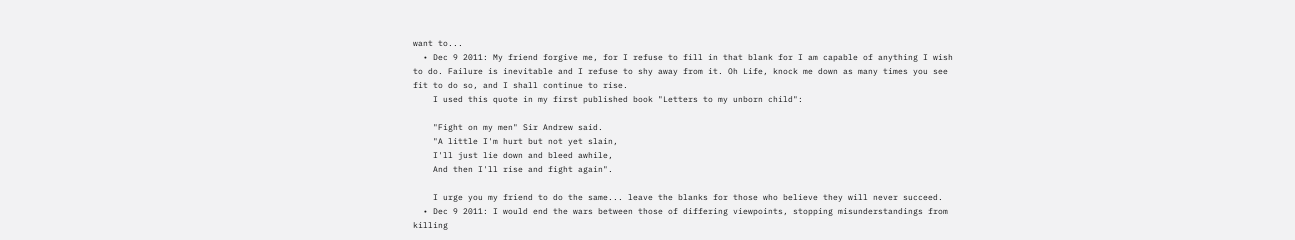want to...
  • Dec 9 2011: My friend forgive me, for I refuse to fill in that blank for I am capable of anything I wish to do. Failure is inevitable and I refuse to shy away from it. Oh Life, knock me down as many times you see fit to do so, and I shall continue to rise.
    I used this quote in my first published book "Letters to my unborn child":

    "Fight on my men" Sir Andrew said.
    "A little I'm hurt but not yet slain,
    I'll just lie down and bleed awhile,
    And then I'll rise and fight again".

    I urge you my friend to do the same... leave the blanks for those who believe they will never succeed.
  • Dec 9 2011: I would end the wars between those of differing viewpoints, stopping misunderstandings from killing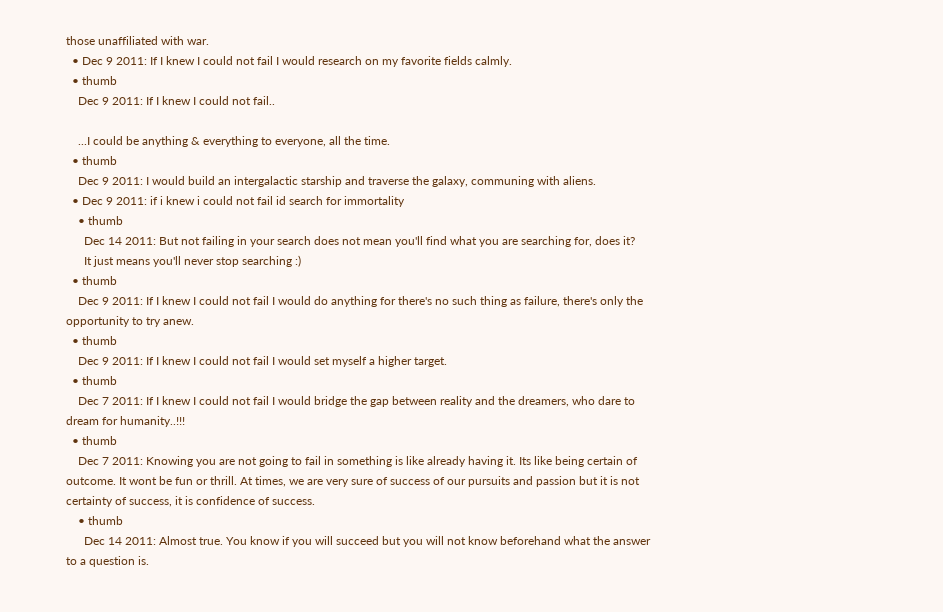those unaffiliated with war.
  • Dec 9 2011: If I knew I could not fail I would research on my favorite fields calmly.
  • thumb
    Dec 9 2011: If I knew I could not fail..

    ...I could be anything & everything to everyone, all the time.
  • thumb
    Dec 9 2011: I would build an intergalactic starship and traverse the galaxy, communing with aliens.
  • Dec 9 2011: if i knew i could not fail id search for immortality
    • thumb
      Dec 14 2011: But not failing in your search does not mean you'll find what you are searching for, does it?
      It just means you'll never stop searching :)
  • thumb
    Dec 9 2011: If I knew I could not fail I would do anything for there's no such thing as failure, there's only the opportunity to try anew.
  • thumb
    Dec 9 2011: If I knew I could not fail I would set myself a higher target.
  • thumb
    Dec 7 2011: If I knew I could not fail I would bridge the gap between reality and the dreamers, who dare to dream for humanity..!!!
  • thumb
    Dec 7 2011: Knowing you are not going to fail in something is like already having it. Its like being certain of outcome. It wont be fun or thrill. At times, we are very sure of success of our pursuits and passion but it is not certainty of success, it is confidence of success.
    • thumb
      Dec 14 2011: Almost true. You know if you will succeed but you will not know beforehand what the answer to a question is.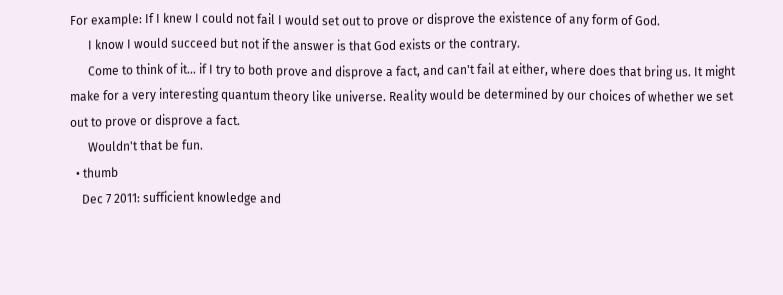For example: If I knew I could not fail I would set out to prove or disprove the existence of any form of God.
      I know I would succeed but not if the answer is that God exists or the contrary.
      Come to think of it... if I try to both prove and disprove a fact, and can't fail at either, where does that bring us. It might make for a very interesting quantum theory like universe. Reality would be determined by our choices of whether we set out to prove or disprove a fact.
      Wouldn't that be fun.
  • thumb
    Dec 7 2011: sufficient knowledge and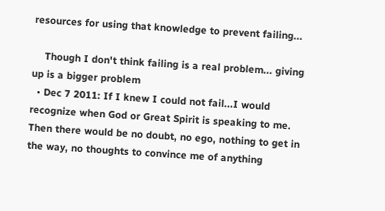resources for using that knowledge to prevent failing...

    Though I don't think failing is a real problem... giving up is a bigger problem
  • Dec 7 2011: If I knew I could not fail...I would recognize when God or Great Spirit is speaking to me. Then there would be no doubt, no ego, nothing to get in the way, no thoughts to convince me of anything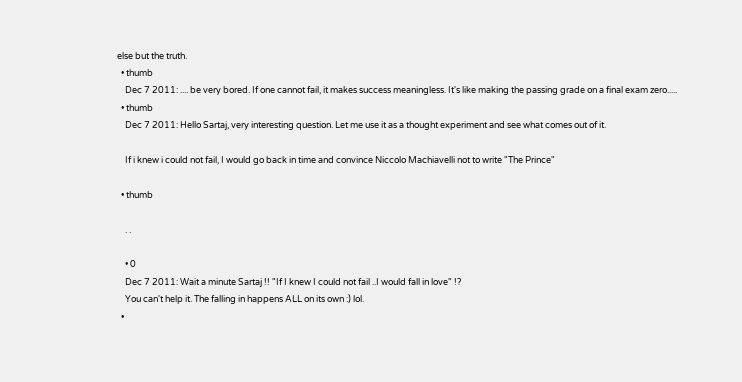else but the truth.
  • thumb
    Dec 7 2011: .... be very bored. If one cannot fail, it makes success meaningless. It's like making the passing grade on a final exam zero.....
  • thumb
    Dec 7 2011: Hello Sartaj, very interesting question. Let me use it as a thought experiment and see what comes out of it.

    If i knew i could not fail, I would go back in time and convince Niccolo Machiavelli not to write "The Prince"

  • thumb

    . .

    • 0
    Dec 7 2011: Wait a minute Sartaj !! "If I knew I could not fail ..I would fall in love" !?
    You can't help it. The falling in happens ALL on its own :) lol.
  •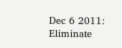Dec 6 2011: Eliminate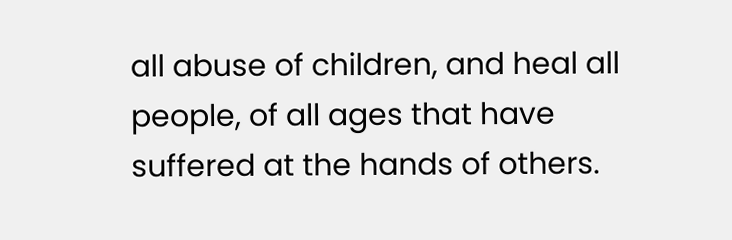all abuse of children, and heal all people, of all ages that have suffered at the hands of others.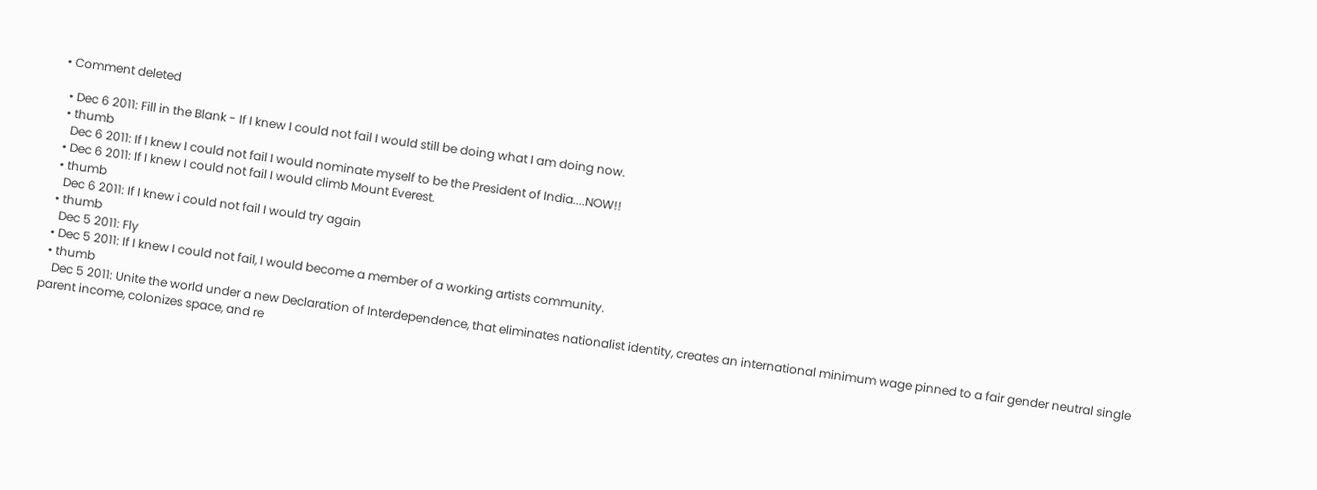• Comment deleted

  • Dec 6 2011: Fill in the Blank - If I knew I could not fail I would still be doing what I am doing now.
  • thumb
    Dec 6 2011: If I knew I could not fail I would nominate myself to be the President of India....NOW!!
  • Dec 6 2011: If I knew I could not fail I would climb Mount Everest.
  • thumb
    Dec 6 2011: If I knew i could not fail I would try again
  • thumb
    Dec 5 2011: Fly
  • Dec 5 2011: If I knew I could not fail, I would become a member of a working artists community.
  • thumb
    Dec 5 2011: Unite the world under a new Declaration of Interdependence, that eliminates nationalist identity, creates an international minimum wage pinned to a fair gender neutral single parent income, colonizes space, and re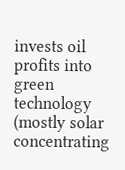invests oil profits into green technology (mostly solar concentrating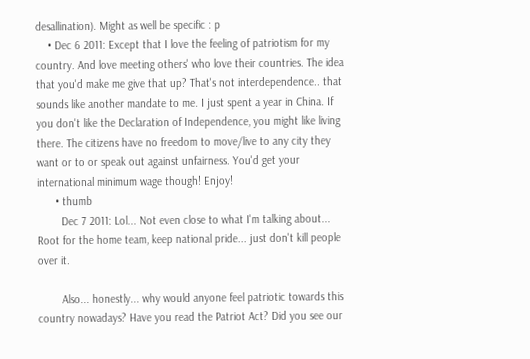desallination). Might as well be specific : p
    • Dec 6 2011: Except that I love the feeling of patriotism for my country. And love meeting others' who love their countries. The idea that you'd make me give that up? That's not interdependence.. that sounds like another mandate to me. I just spent a year in China. If you don't like the Declaration of Independence, you might like living there. The citizens have no freedom to move/live to any city they want or to or speak out against unfairness. You'd get your international minimum wage though! Enjoy!
      • thumb
        Dec 7 2011: Lol... Not even close to what I'm talking about... Root for the home team, keep national pride... just don't kill people over it.

        Also... honestly... why would anyone feel patriotic towards this country nowadays? Have you read the Patriot Act? Did you see our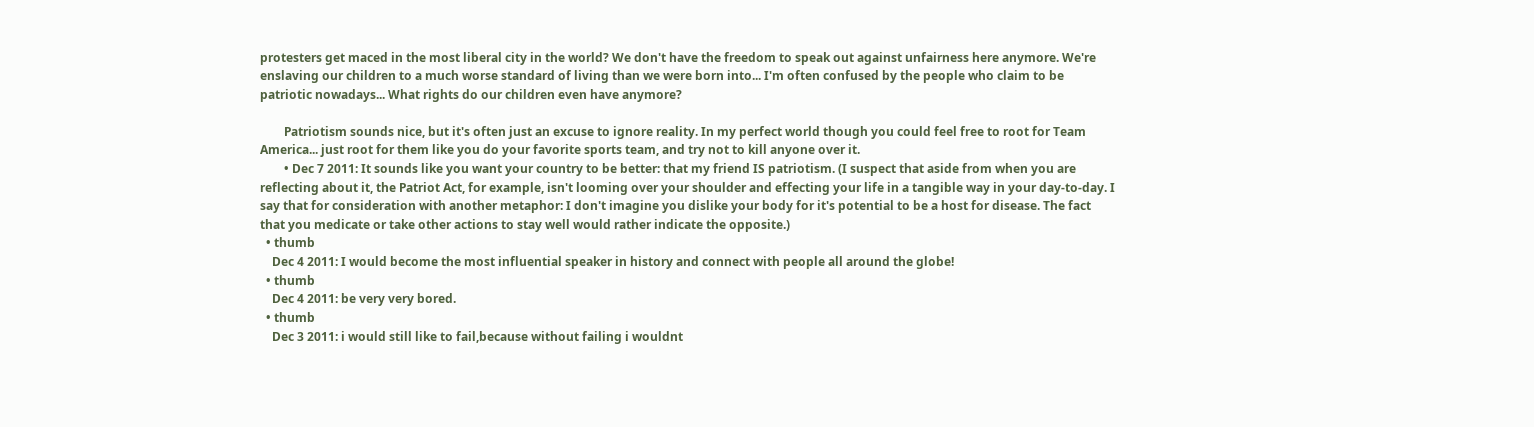protesters get maced in the most liberal city in the world? We don't have the freedom to speak out against unfairness here anymore. We're enslaving our children to a much worse standard of living than we were born into... I'm often confused by the people who claim to be patriotic nowadays... What rights do our children even have anymore?

        Patriotism sounds nice, but it's often just an excuse to ignore reality. In my perfect world though you could feel free to root for Team America... just root for them like you do your favorite sports team, and try not to kill anyone over it.
        • Dec 7 2011: It sounds like you want your country to be better: that my friend IS patriotism. (I suspect that aside from when you are reflecting about it, the Patriot Act, for example, isn't looming over your shoulder and effecting your life in a tangible way in your day-to-day. I say that for consideration with another metaphor: I don't imagine you dislike your body for it's potential to be a host for disease. The fact that you medicate or take other actions to stay well would rather indicate the opposite.)
  • thumb
    Dec 4 2011: I would become the most influential speaker in history and connect with people all around the globe!
  • thumb
    Dec 4 2011: be very very bored.
  • thumb
    Dec 3 2011: i would still like to fail,because without failing i wouldnt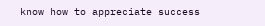know how to appreciate success